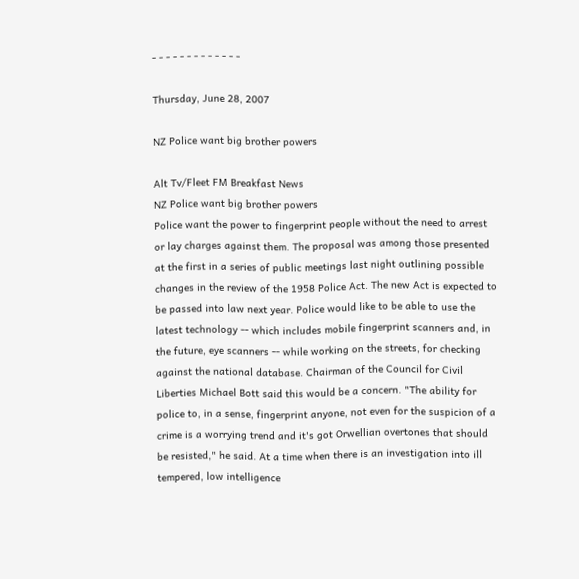- - - - - - - - - - - - -

Thursday, June 28, 2007

NZ Police want big brother powers

Alt Tv/Fleet FM Breakfast News
NZ Police want big brother powers
Police want the power to fingerprint people without the need to arrest or lay charges against them. The proposal was among those presented at the first in a series of public meetings last night outlining possible changes in the review of the 1958 Police Act. The new Act is expected to be passed into law next year. Police would like to be able to use the latest technology -- which includes mobile fingerprint scanners and, in the future, eye scanners -- while working on the streets, for checking against the national database. Chairman of the Council for Civil Liberties Michael Bott said this would be a concern. "The ability for police to, in a sense, fingerprint anyone, not even for the suspicion of a crime is a worrying trend and it's got Orwellian overtones that should be resisted," he said. At a time when there is an investigation into ill tempered, low intelligence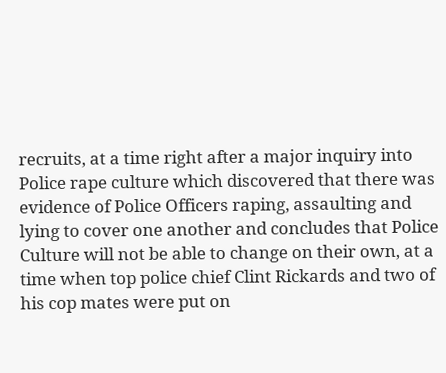recruits, at a time right after a major inquiry into Police rape culture which discovered that there was evidence of Police Officers raping, assaulting and lying to cover one another and concludes that Police Culture will not be able to change on their own, at a time when top police chief Clint Rickards and two of his cop mates were put on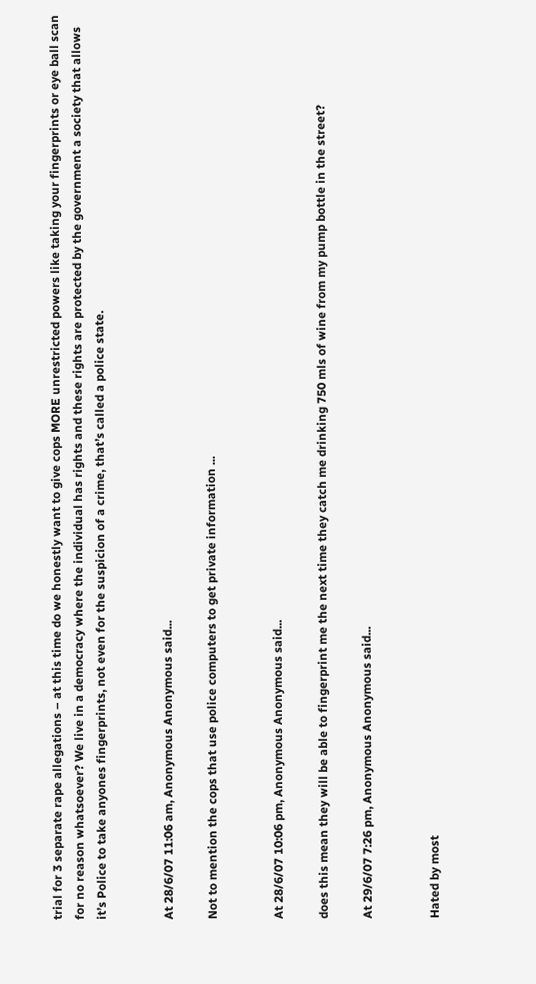trial for 3 separate rape allegations – at this time do we honestly want to give cops MORE unrestricted powers like taking your fingerprints or eye ball scan for no reason whatsoever? We live in a democracy where the individual has rights and these rights are protected by the government a society that allows it’s Police to take anyones fingerprints, not even for the suspicion of a crime, that’s called a police state.


At 28/6/07 11:06 am, Anonymous Anonymous said...

Not to mention the cops that use police computers to get private information ...


At 28/6/07 10:06 pm, Anonymous Anonymous said...

does this mean they will be able to fingerprint me the next time they catch me drinking 750 mls of wine from my pump bottle in the street?

At 29/6/07 7:26 pm, Anonymous Anonymous said...


Hated by most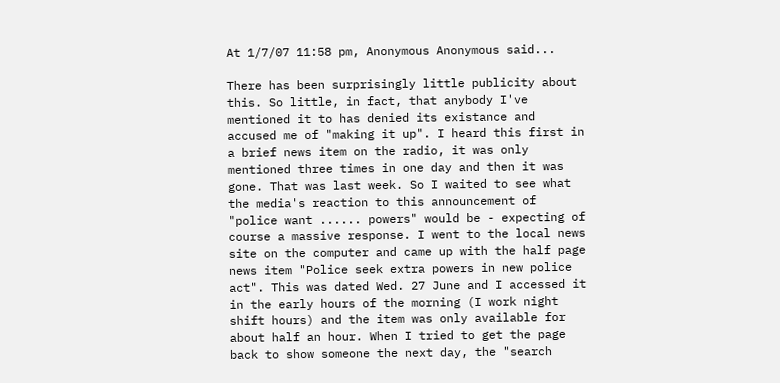At 1/7/07 11:58 pm, Anonymous Anonymous said...

There has been surprisingly little publicity about this. So little, in fact, that anybody I've mentioned it to has denied its existance and accused me of "making it up". I heard this first in a brief news item on the radio, it was only mentioned three times in one day and then it was gone. That was last week. So I waited to see what the media's reaction to this announcement of "police want ...... powers" would be - expecting of course a massive response. I went to the local news site on the computer and came up with the half page news item "Police seek extra powers in new police act". This was dated Wed. 27 June and I accessed it in the early hours of the morning (I work night shift hours) and the item was only available for about half an hour. When I tried to get the page back to show someone the next day, the "search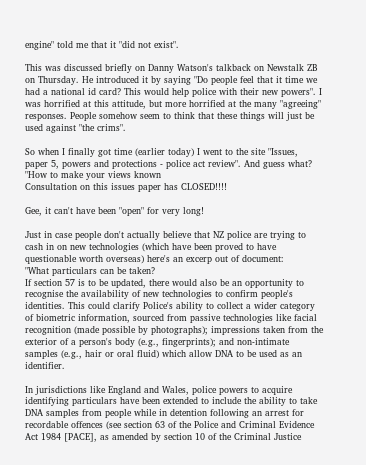engine" told me that it "did not exist".

This was discussed briefly on Danny Watson's talkback on Newstalk ZB on Thursday. He introduced it by saying "Do people feel that it time we had a national id card? This would help police with their new powers". I was horrified at this attitude, but more horrified at the many "agreeing" responses. People somehow seem to think that these things will just be used against "the crims".

So when I finally got time (earlier today) I went to the site "Issues, paper 5, powers and protections - police act review". And guess what?
"How to make your views known
Consultation on this issues paper has CLOSED!!!!

Gee, it can't have been "open" for very long!

Just in case people don't actually believe that NZ police are trying to cash in on new technologies (which have been proved to have questionable worth overseas) here's an excerp out of document:
"What particulars can be taken?
If section 57 is to be updated, there would also be an opportunity to recognise the availability of new technologies to confirm people's identities. This could clarify Police's ability to collect a wider category of biometric information, sourced from passive technologies like facial recognition (made possible by photographs); impressions taken from the exterior of a person's body (e.g., fingerprints); and non-intimate samples (e.g., hair or oral fluid) which allow DNA to be used as an identifier.

In jurisdictions like England and Wales, police powers to acquire identifying particulars have been extended to include the ability to take DNA samples from people while in detention following an arrest for recordable offences (see section 63 of the Police and Criminal Evidence Act 1984 [PACE], as amended by section 10 of the Criminal Justice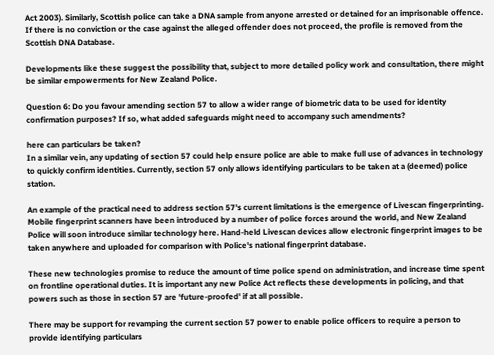Act 2003). Similarly, Scottish police can take a DNA sample from anyone arrested or detained for an imprisonable offence. If there is no conviction or the case against the alleged offender does not proceed, the profile is removed from the Scottish DNA Database.

Developments like these suggest the possibility that, subject to more detailed policy work and consultation, there might be similar empowerments for New Zealand Police.

Question 6: Do you favour amending section 57 to allow a wider range of biometric data to be used for identity confirmation purposes? If so, what added safeguards might need to accompany such amendments?

here can particulars be taken?
In a similar vein, any updating of section 57 could help ensure police are able to make full use of advances in technology to quickly confirm identities. Currently, section 57 only allows identifying particulars to be taken at a (deemed) police station.

An example of the practical need to address section 57's current limitations is the emergence of Livescan fingerprinting. Mobile fingerprint scanners have been introduced by a number of police forces around the world, and New Zealand Police will soon introduce similar technology here. Hand-held Livescan devices allow electronic fingerprint images to be taken anywhere and uploaded for comparison with Police's national fingerprint database.

These new technologies promise to reduce the amount of time police spend on administration, and increase time spent on frontline operational duties. It is important any new Police Act reflects these developments in policing, and that powers such as those in section 57 are 'future-proofed' if at all possible.

There may be support for revamping the current section 57 power to enable police officers to require a person to provide identifying particulars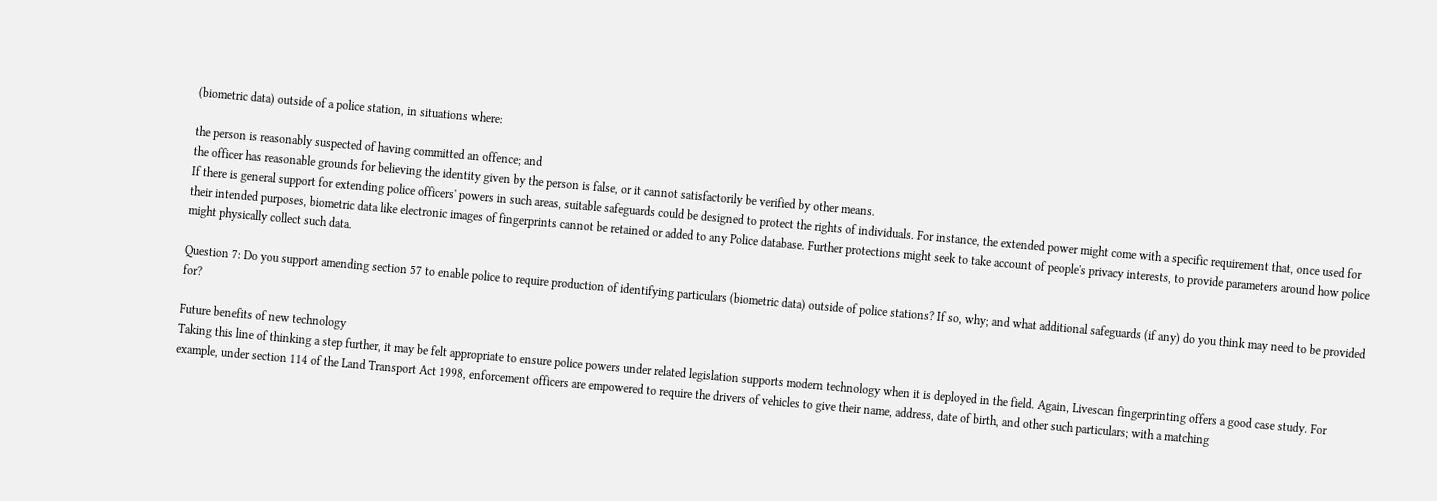(biometric data) outside of a police station, in situations where:

the person is reasonably suspected of having committed an offence; and
the officer has reasonable grounds for believing the identity given by the person is false, or it cannot satisfactorily be verified by other means.
If there is general support for extending police officers' powers in such areas, suitable safeguards could be designed to protect the rights of individuals. For instance, the extended power might come with a specific requirement that, once used for their intended purposes, biometric data like electronic images of fingerprints cannot be retained or added to any Police database. Further protections might seek to take account of people's privacy interests, to provide parameters around how police might physically collect such data.

Question 7: Do you support amending section 57 to enable police to require production of identifying particulars (biometric data) outside of police stations? If so, why; and what additional safeguards (if any) do you think may need to be provided for?

Future benefits of new technology
Taking this line of thinking a step further, it may be felt appropriate to ensure police powers under related legislation supports modern technology when it is deployed in the field. Again, Livescan fingerprinting offers a good case study. For example, under section 114 of the Land Transport Act 1998, enforcement officers are empowered to require the drivers of vehicles to give their name, address, date of birth, and other such particulars; with a matching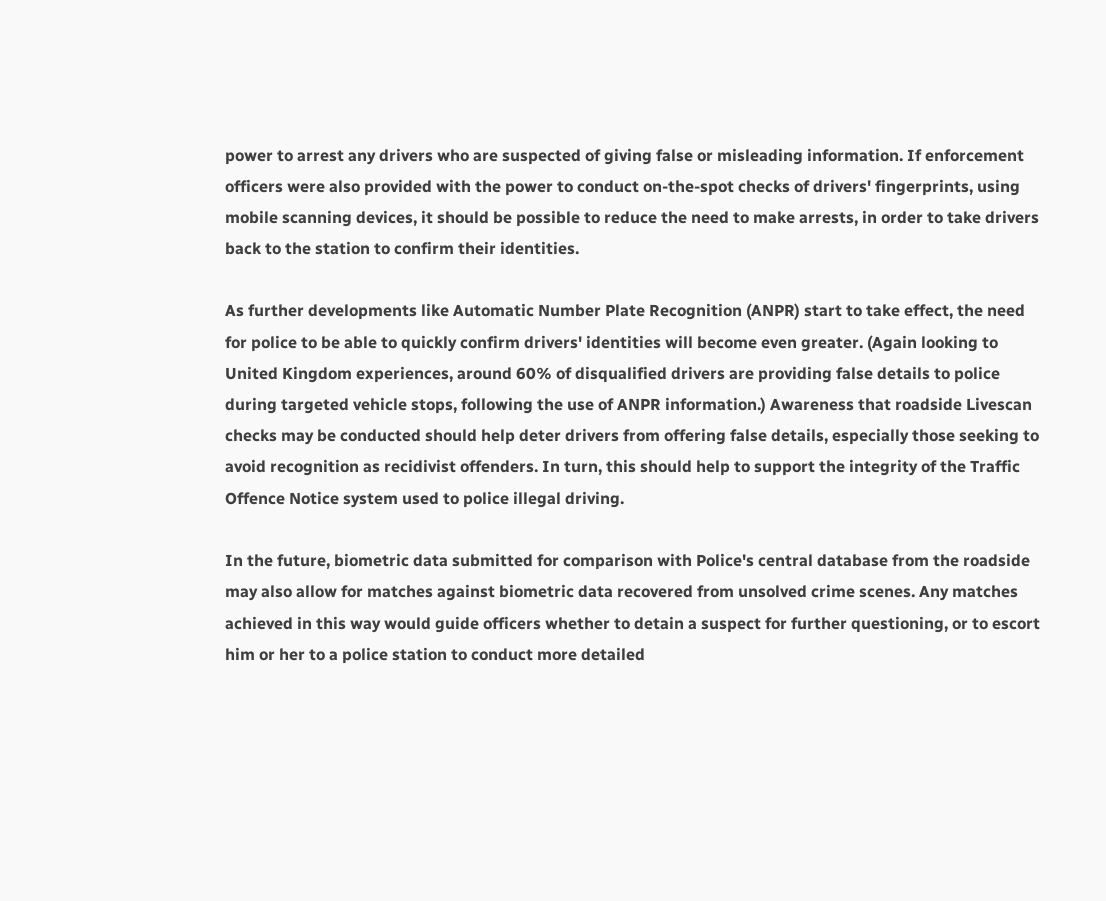power to arrest any drivers who are suspected of giving false or misleading information. If enforcement officers were also provided with the power to conduct on-the-spot checks of drivers' fingerprints, using mobile scanning devices, it should be possible to reduce the need to make arrests, in order to take drivers back to the station to confirm their identities.

As further developments like Automatic Number Plate Recognition (ANPR) start to take effect, the need for police to be able to quickly confirm drivers' identities will become even greater. (Again looking to United Kingdom experiences, around 60% of disqualified drivers are providing false details to police during targeted vehicle stops, following the use of ANPR information.) Awareness that roadside Livescan checks may be conducted should help deter drivers from offering false details, especially those seeking to avoid recognition as recidivist offenders. In turn, this should help to support the integrity of the Traffic Offence Notice system used to police illegal driving.

In the future, biometric data submitted for comparison with Police's central database from the roadside may also allow for matches against biometric data recovered from unsolved crime scenes. Any matches achieved in this way would guide officers whether to detain a suspect for further questioning, or to escort him or her to a police station to conduct more detailed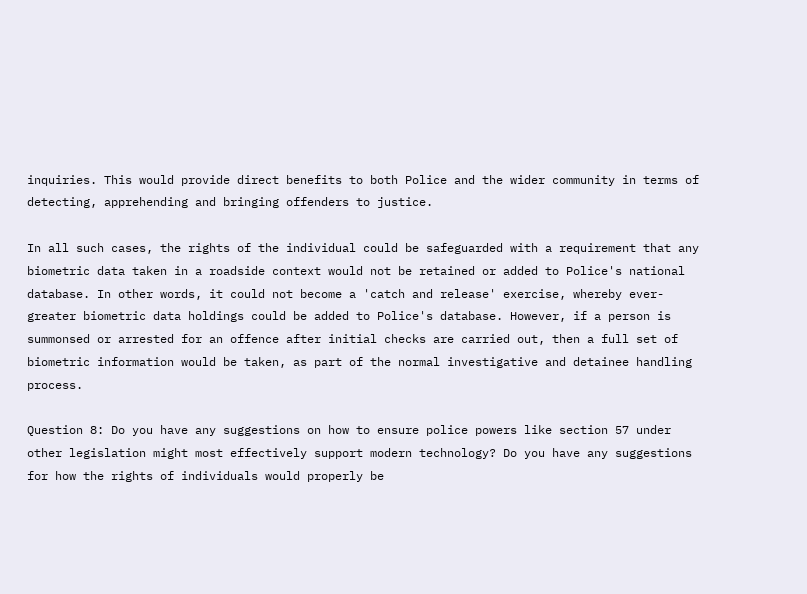inquiries. This would provide direct benefits to both Police and the wider community in terms of detecting, apprehending and bringing offenders to justice.

In all such cases, the rights of the individual could be safeguarded with a requirement that any biometric data taken in a roadside context would not be retained or added to Police's national database. In other words, it could not become a 'catch and release' exercise, whereby ever-greater biometric data holdings could be added to Police's database. However, if a person is summonsed or arrested for an offence after initial checks are carried out, then a full set of biometric information would be taken, as part of the normal investigative and detainee handling process.

Question 8: Do you have any suggestions on how to ensure police powers like section 57 under other legislation might most effectively support modern technology? Do you have any suggestions for how the rights of individuals would properly be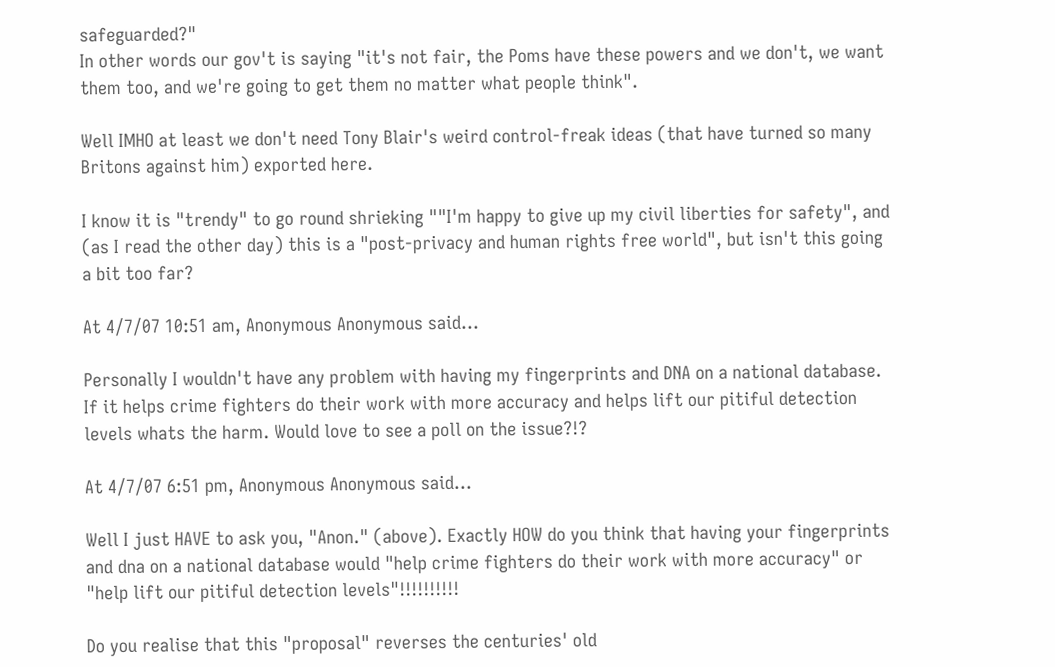safeguarded?"
In other words our gov't is saying "it's not fair, the Poms have these powers and we don't, we want them too, and we're going to get them no matter what people think".

Well IMHO at least we don't need Tony Blair's weird control-freak ideas (that have turned so many Britons against him) exported here.

I know it is "trendy" to go round shrieking ""I'm happy to give up my civil liberties for safety", and (as I read the other day) this is a "post-privacy and human rights free world", but isn't this going a bit too far?

At 4/7/07 10:51 am, Anonymous Anonymous said...

Personally I wouldn't have any problem with having my fingerprints and DNA on a national database. If it helps crime fighters do their work with more accuracy and helps lift our pitiful detection levels whats the harm. Would love to see a poll on the issue?!?

At 4/7/07 6:51 pm, Anonymous Anonymous said...

Well I just HAVE to ask you, "Anon." (above). Exactly HOW do you think that having your fingerprints and dna on a national database would "help crime fighters do their work with more accuracy" or "help lift our pitiful detection levels"!!!!!!!!!!

Do you realise that this "proposal" reverses the centuries' old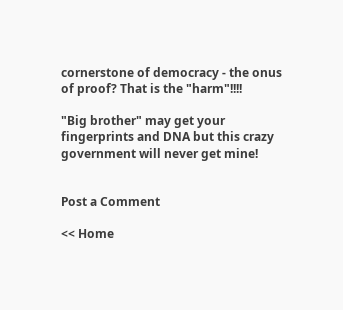cornerstone of democracy - the onus of proof? That is the "harm"!!!!

"Big brother" may get your fingerprints and DNA but this crazy government will never get mine!


Post a Comment

<< Home